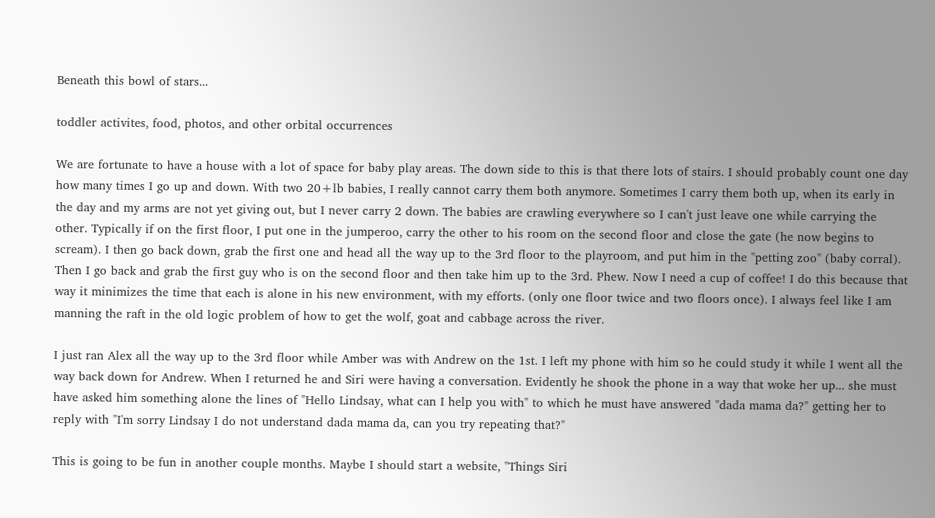Beneath this bowl of stars...

toddler activites, food, photos, and other orbital occurrences

We are fortunate to have a house with a lot of space for baby play areas. The down side to this is that there lots of stairs. I should probably count one day how many times I go up and down. With two 20+lb babies, I really cannot carry them both anymore. Sometimes I carry them both up, when its early in the day and my arms are not yet giving out, but I never carry 2 down. The babies are crawling everywhere so I can't just leave one while carrying the other. Typically if on the first floor, I put one in the jumperoo, carry the other to his room on the second floor and close the gate (he now begins to scream). I then go back down, grab the first one and head all the way up to the 3rd floor to the playroom, and put him in the "petting zoo" (baby corral). Then I go back and grab the first guy who is on the second floor and then take him up to the 3rd. Phew. Now I need a cup of coffee! I do this because that way it minimizes the time that each is alone in his new environment, with my efforts. (only one floor twice and two floors once). I always feel like I am manning the raft in the old logic problem of how to get the wolf, goat and cabbage across the river.

I just ran Alex all the way up to the 3rd floor while Amber was with Andrew on the 1st. I left my phone with him so he could study it while I went all the way back down for Andrew. When I returned he and Siri were having a conversation. Evidently he shook the phone in a way that woke her up... she must have asked him something alone the lines of "Hello Lindsay, what can I help you with" to which he must have answered "dada mama da?" getting her to reply with "I'm sorry Lindsay I do not understand dada mama da, can you try repeating that?"

This is going to be fun in another couple months. Maybe I should start a website, "Things Siri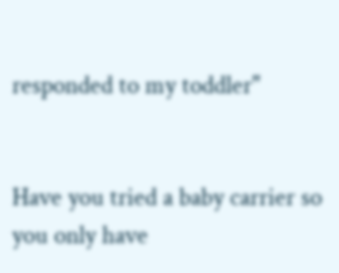responded to my toddler"


Have you tried a baby carrier so you only have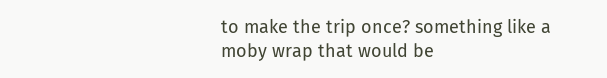to make the trip once? something like a moby wrap that would be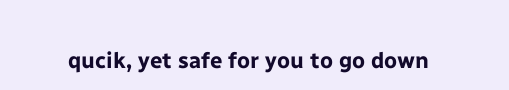qucik, yet safe for you to go down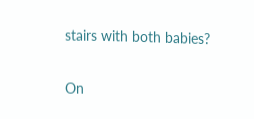stairs with both babies?

On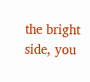the bright side, you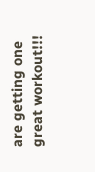are getting one great workout!!!